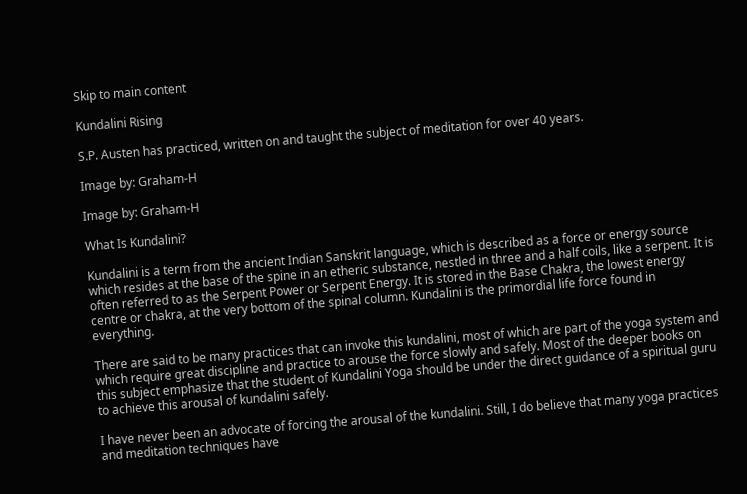Skip to main content

Kundalini Rising

S.P. Austen has practiced, written on and taught the subject of meditation for over 40 years.

Image by: Graham-H

Image by: Graham-H

What Is Kundalini?

Kundalini is a term from the ancient Indian Sanskrit language, which is described as a force or energy source which resides at the base of the spine in an etheric substance, nestled in three and a half coils, like a serpent. It is often referred to as the Serpent Power or Serpent Energy. It is stored in the Base Chakra, the lowest energy centre or chakra, at the very bottom of the spinal column. Kundalini is the primordial life force found in everything.

There are said to be many practices that can invoke this kundalini, most of which are part of the yoga system and which require great discipline and practice to arouse the force slowly and safely. Most of the deeper books on this subject emphasize that the student of Kundalini Yoga should be under the direct guidance of a spiritual guru to achieve this arousal of kundalini safely.

I have never been an advocate of forcing the arousal of the kundalini. Still, I do believe that many yoga practices and meditation techniques have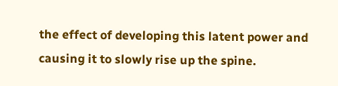the effect of developing this latent power and causing it to slowly rise up the spine.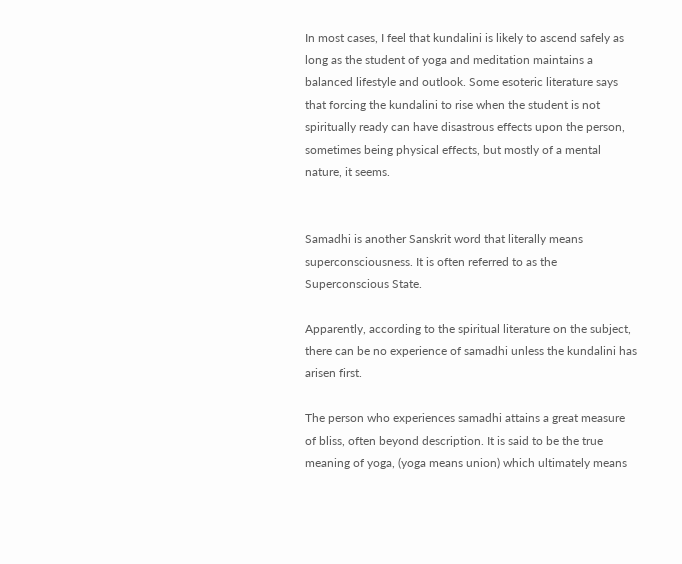In most cases, I feel that kundalini is likely to ascend safely as long as the student of yoga and meditation maintains a balanced lifestyle and outlook. Some esoteric literature says that forcing the kundalini to rise when the student is not spiritually ready can have disastrous effects upon the person, sometimes being physical effects, but mostly of a mental nature, it seems.


Samadhi is another Sanskrit word that literally means superconsciousness. It is often referred to as the Superconscious State.

Apparently, according to the spiritual literature on the subject, there can be no experience of samadhi unless the kundalini has arisen first.

The person who experiences samadhi attains a great measure of bliss, often beyond description. It is said to be the true meaning of yoga, (yoga means union) which ultimately means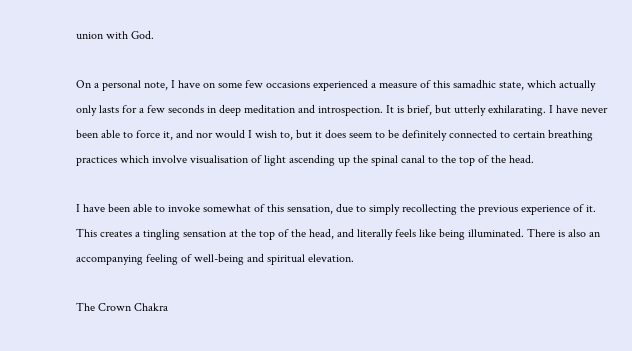union with God.

On a personal note, I have on some few occasions experienced a measure of this samadhic state, which actually only lasts for a few seconds in deep meditation and introspection. It is brief, but utterly exhilarating. I have never been able to force it, and nor would I wish to, but it does seem to be definitely connected to certain breathing practices which involve visualisation of light ascending up the spinal canal to the top of the head.

I have been able to invoke somewhat of this sensation, due to simply recollecting the previous experience of it. This creates a tingling sensation at the top of the head, and literally feels like being illuminated. There is also an accompanying feeling of well-being and spiritual elevation.

The Crown Chakra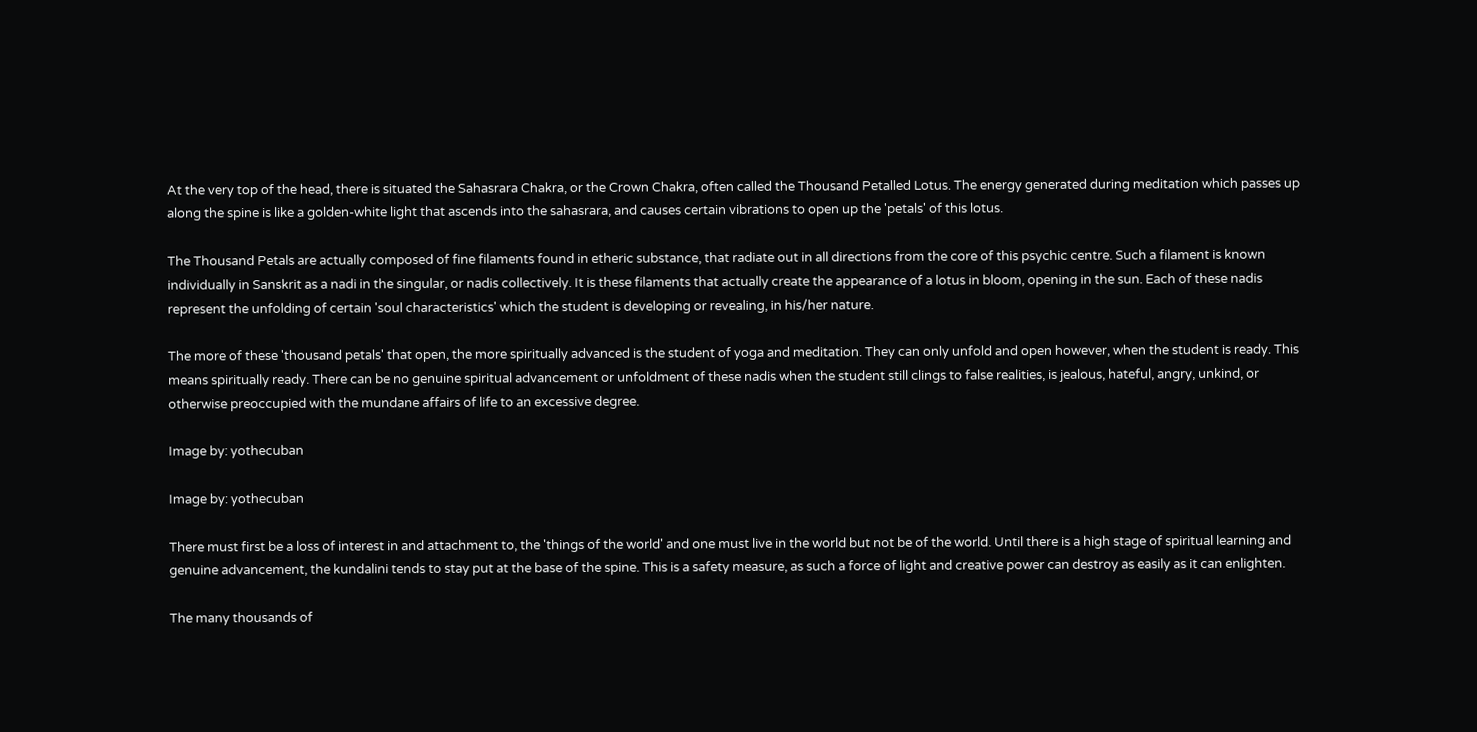At the very top of the head, there is situated the Sahasrara Chakra, or the Crown Chakra, often called the Thousand Petalled Lotus. The energy generated during meditation which passes up along the spine is like a golden-white light that ascends into the sahasrara, and causes certain vibrations to open up the 'petals' of this lotus.

The Thousand Petals are actually composed of fine filaments found in etheric substance, that radiate out in all directions from the core of this psychic centre. Such a filament is known individually in Sanskrit as a nadi in the singular, or nadis collectively. It is these filaments that actually create the appearance of a lotus in bloom, opening in the sun. Each of these nadis represent the unfolding of certain 'soul characteristics' which the student is developing or revealing, in his/her nature.

The more of these 'thousand petals' that open, the more spiritually advanced is the student of yoga and meditation. They can only unfold and open however, when the student is ready. This means spiritually ready. There can be no genuine spiritual advancement or unfoldment of these nadis when the student still clings to false realities, is jealous, hateful, angry, unkind, or otherwise preoccupied with the mundane affairs of life to an excessive degree.

Image by: yothecuban

Image by: yothecuban

There must first be a loss of interest in and attachment to, the 'things of the world' and one must live in the world but not be of the world. Until there is a high stage of spiritual learning and genuine advancement, the kundalini tends to stay put at the base of the spine. This is a safety measure, as such a force of light and creative power can destroy as easily as it can enlighten.

The many thousands of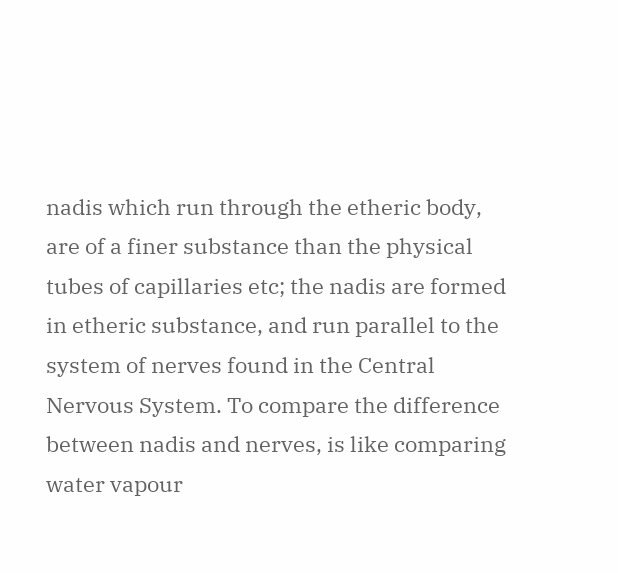nadis which run through the etheric body, are of a finer substance than the physical tubes of capillaries etc; the nadis are formed in etheric substance, and run parallel to the system of nerves found in the Central Nervous System. To compare the difference between nadis and nerves, is like comparing water vapour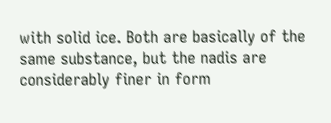with solid ice. Both are basically of the same substance, but the nadis are considerably finer in form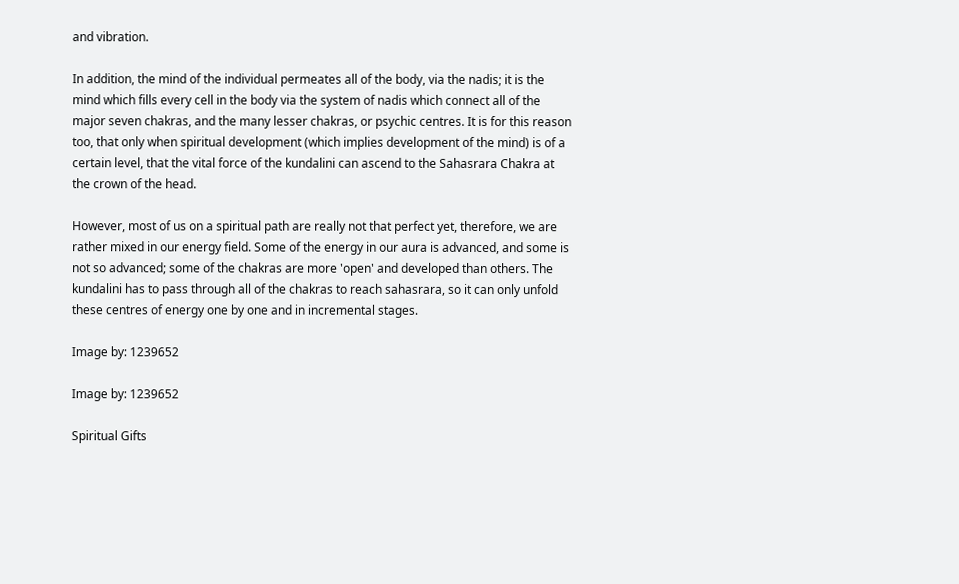and vibration.

In addition, the mind of the individual permeates all of the body, via the nadis; it is the mind which fills every cell in the body via the system of nadis which connect all of the major seven chakras, and the many lesser chakras, or psychic centres. It is for this reason too, that only when spiritual development (which implies development of the mind) is of a certain level, that the vital force of the kundalini can ascend to the Sahasrara Chakra at the crown of the head.

However, most of us on a spiritual path are really not that perfect yet, therefore, we are rather mixed in our energy field. Some of the energy in our aura is advanced, and some is not so advanced; some of the chakras are more 'open' and developed than others. The kundalini has to pass through all of the chakras to reach sahasrara, so it can only unfold these centres of energy one by one and in incremental stages.

Image by: 1239652

Image by: 1239652

Spiritual Gifts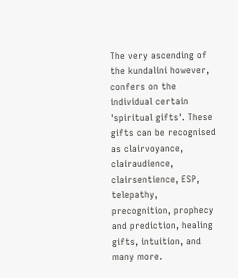The very ascending of the kundalini however, confers on the individual certain 'spiritual gifts'. These gifts can be recognised as clairvoyance, clairaudience, clairsentience, ESP, telepathy, precognition, prophecy and prediction, healing gifts, intuition, and many more.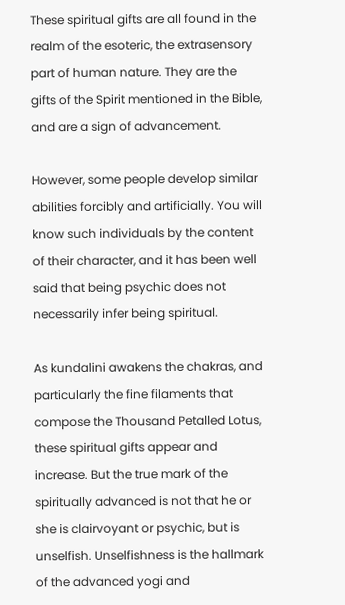These spiritual gifts are all found in the realm of the esoteric, the extrasensory part of human nature. They are the gifts of the Spirit mentioned in the Bible, and are a sign of advancement.

However, some people develop similar abilities forcibly and artificially. You will know such individuals by the content of their character, and it has been well said that being psychic does not necessarily infer being spiritual.

As kundalini awakens the chakras, and particularly the fine filaments that compose the Thousand Petalled Lotus, these spiritual gifts appear and increase. But the true mark of the spiritually advanced is not that he or she is clairvoyant or psychic, but is unselfish. Unselfishness is the hallmark of the advanced yogi and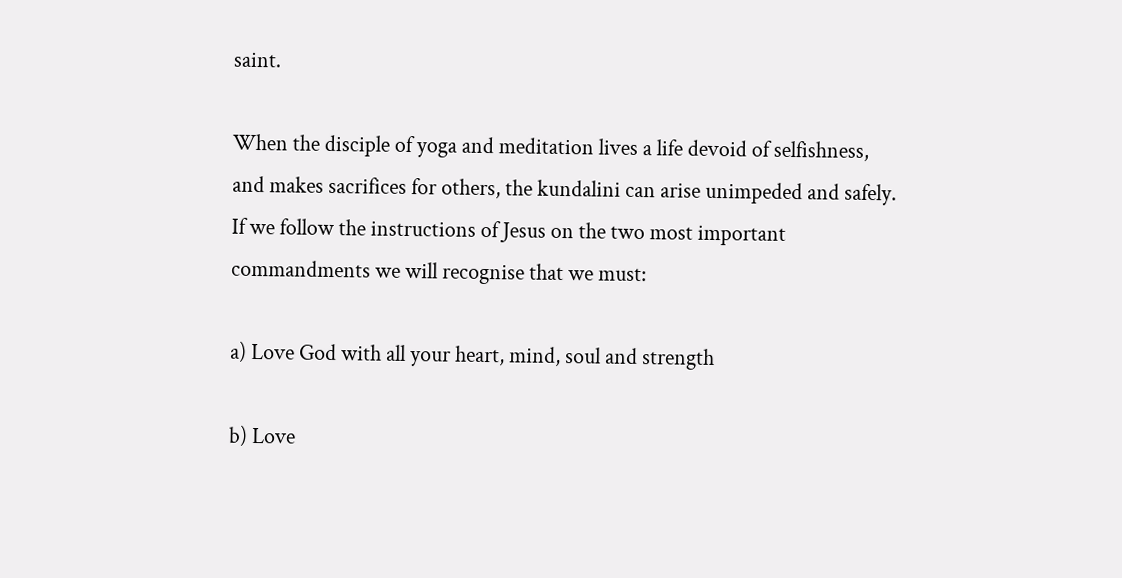saint.

When the disciple of yoga and meditation lives a life devoid of selfishness, and makes sacrifices for others, the kundalini can arise unimpeded and safely. If we follow the instructions of Jesus on the two most important commandments we will recognise that we must:

a) Love God with all your heart, mind, soul and strength

b) Love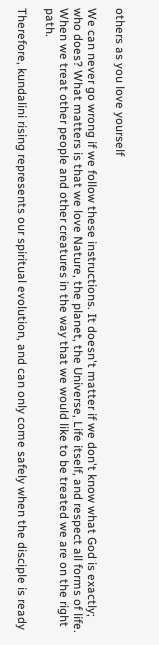others as you love yourself

We can never go wrong if we follow these instructions. It doesn't matter if we don't know what God is exactly; who does? What matters is that we love Nature, the planet, the Universe, Life itself, and respect all forms of life. When we treat other people and other creatures in the way that we would like to be treated we are on the right path.

Therefore, kundalini rising represents our spiritual evolution, and can only come safely when the disciple is ready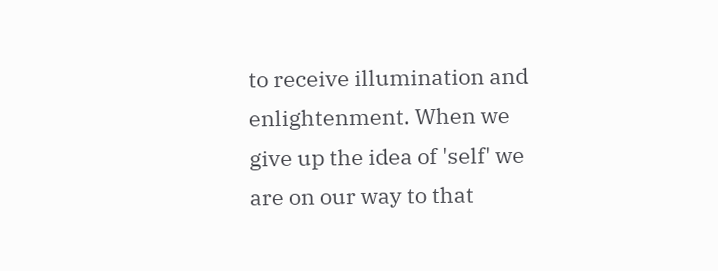to receive illumination and enlightenment. When we give up the idea of 'self' we are on our way to that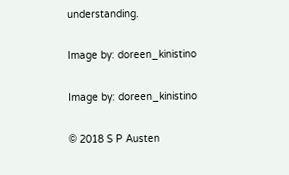understanding.

Image by: doreen_kinistino

Image by: doreen_kinistino

© 2018 S P Austen